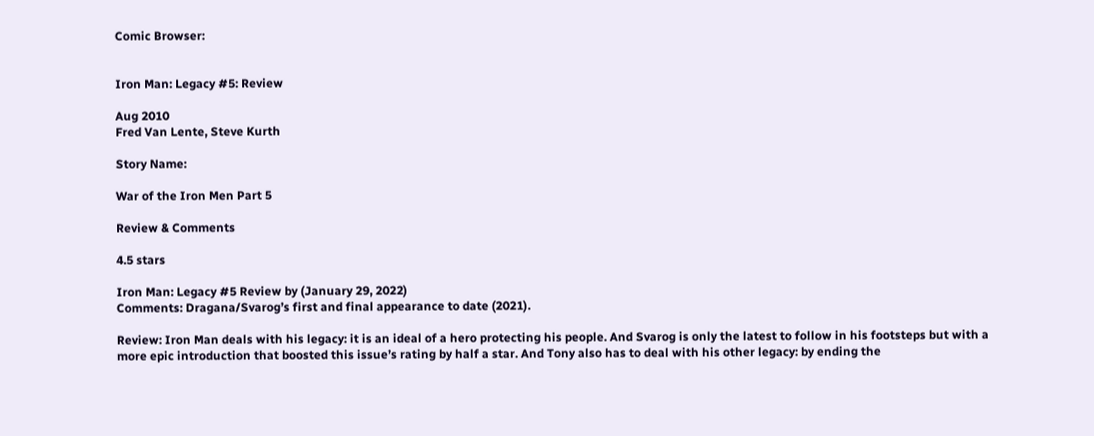Comic Browser:


Iron Man: Legacy #5: Review

Aug 2010
Fred Van Lente, Steve Kurth

Story Name:

War of the Iron Men Part 5

Review & Comments

4.5 stars

Iron Man: Legacy #5 Review by (January 29, 2022)
Comments: Dragana/Svarog’s first and final appearance to date (2021).

Review: Iron Man deals with his legacy: it is an ideal of a hero protecting his people. And Svarog is only the latest to follow in his footsteps but with a more epic introduction that boosted this issue’s rating by half a star. And Tony also has to deal with his other legacy: by ending the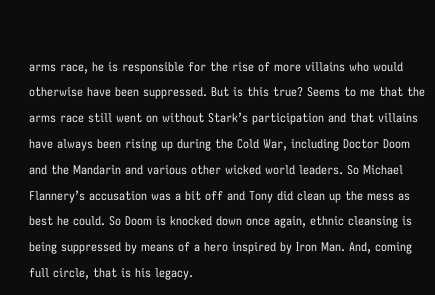arms race, he is responsible for the rise of more villains who would otherwise have been suppressed. But is this true? Seems to me that the arms race still went on without Stark’s participation and that villains have always been rising up during the Cold War, including Doctor Doom and the Mandarin and various other wicked world leaders. So Michael Flannery’s accusation was a bit off and Tony did clean up the mess as best he could. So Doom is knocked down once again, ethnic cleansing is being suppressed by means of a hero inspired by Iron Man. And, coming full circle, that is his legacy.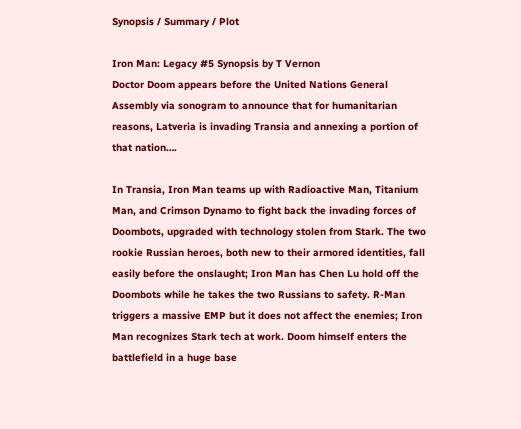Synopsis / Summary / Plot

Iron Man: Legacy #5 Synopsis by T Vernon
Doctor Doom appears before the United Nations General Assembly via sonogram to announce that for humanitarian reasons, Latveria is invading Transia and annexing a portion of that nation….

In Transia, Iron Man teams up with Radioactive Man, Titanium Man, and Crimson Dynamo to fight back the invading forces of Doombots, upgraded with technology stolen from Stark. The two rookie Russian heroes, both new to their armored identities, fall easily before the onslaught; Iron Man has Chen Lu hold off the Doombots while he takes the two Russians to safety. R-Man triggers a massive EMP but it does not affect the enemies; Iron Man recognizes Stark tech at work. Doom himself enters the battlefield in a huge base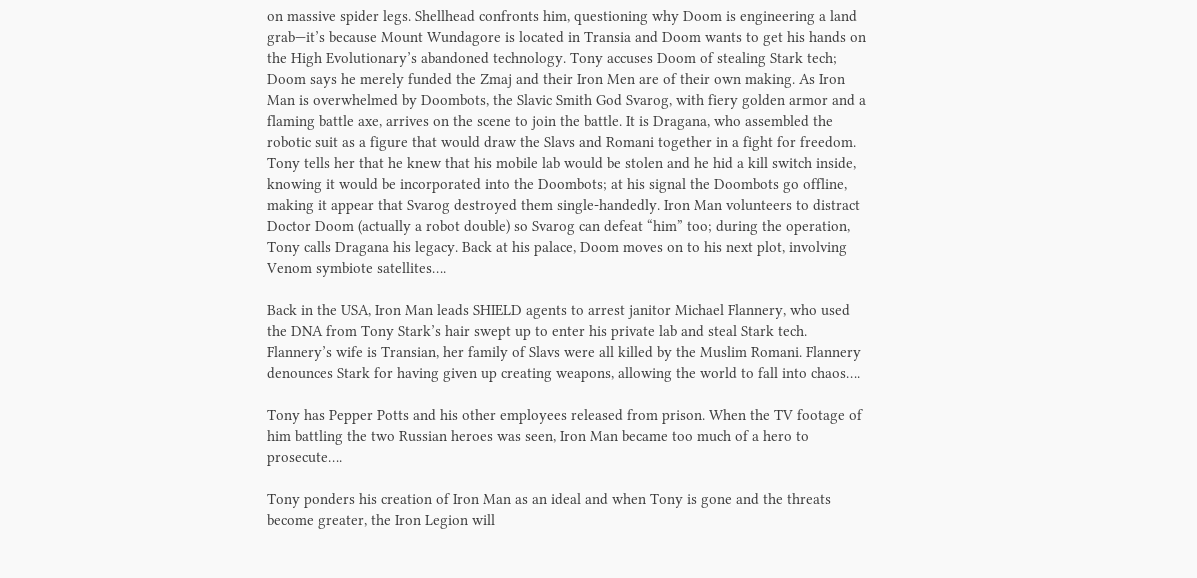on massive spider legs. Shellhead confronts him, questioning why Doom is engineering a land grab—it’s because Mount Wundagore is located in Transia and Doom wants to get his hands on the High Evolutionary’s abandoned technology. Tony accuses Doom of stealing Stark tech; Doom says he merely funded the Zmaj and their Iron Men are of their own making. As Iron Man is overwhelmed by Doombots, the Slavic Smith God Svarog, with fiery golden armor and a flaming battle axe, arrives on the scene to join the battle. It is Dragana, who assembled the robotic suit as a figure that would draw the Slavs and Romani together in a fight for freedom. Tony tells her that he knew that his mobile lab would be stolen and he hid a kill switch inside, knowing it would be incorporated into the Doombots; at his signal the Doombots go offline, making it appear that Svarog destroyed them single-handedly. Iron Man volunteers to distract Doctor Doom (actually a robot double) so Svarog can defeat “him” too; during the operation, Tony calls Dragana his legacy. Back at his palace, Doom moves on to his next plot, involving Venom symbiote satellites….

Back in the USA, Iron Man leads SHIELD agents to arrest janitor Michael Flannery, who used the DNA from Tony Stark’s hair swept up to enter his private lab and steal Stark tech. Flannery’s wife is Transian, her family of Slavs were all killed by the Muslim Romani. Flannery denounces Stark for having given up creating weapons, allowing the world to fall into chaos….

Tony has Pepper Potts and his other employees released from prison. When the TV footage of him battling the two Russian heroes was seen, Iron Man became too much of a hero to prosecute….

Tony ponders his creation of Iron Man as an ideal and when Tony is gone and the threats become greater, the Iron Legion will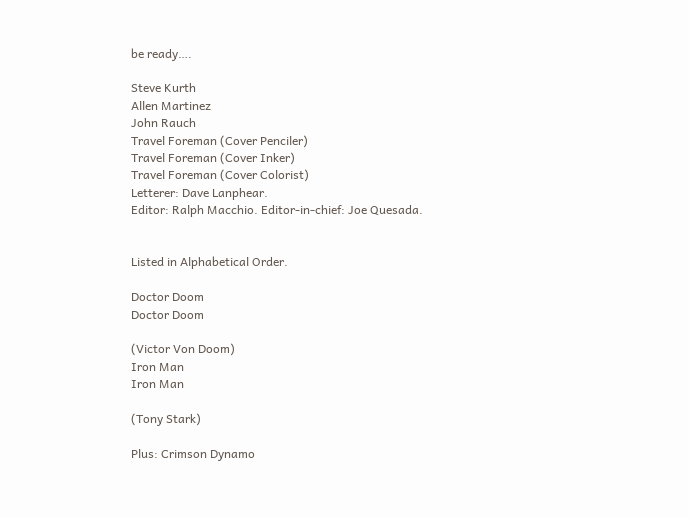be ready….

Steve Kurth
Allen Martinez
John Rauch
Travel Foreman (Cover Penciler)
Travel Foreman (Cover Inker)
Travel Foreman (Cover Colorist)
Letterer: Dave Lanphear.
Editor: Ralph Macchio. Editor-in-chief: Joe Quesada.


Listed in Alphabetical Order.

Doctor Doom
Doctor Doom

(Victor Von Doom)
Iron Man
Iron Man

(Tony Stark)

Plus: Crimson Dynamo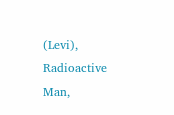(Levi), Radioactive Man,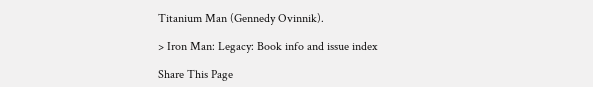Titanium Man (Gennedy Ovinnik).

> Iron Man: Legacy: Book info and issue index

Share This Page